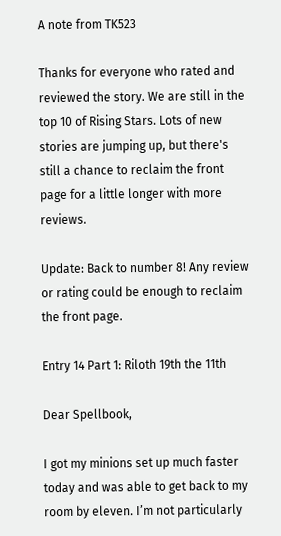A note from TK523

Thanks for everyone who rated and reviewed the story. We are still in the top 10 of Rising Stars. Lots of new stories are jumping up, but there's still a chance to reclaim the front page for a little longer with more reviews.

Update: Back to number 8! Any review or rating could be enough to reclaim the front page.

Entry 14 Part 1: Riloth 19th the 11th

Dear Spellbook,

I got my minions set up much faster today and was able to get back to my room by eleven. I’m not particularly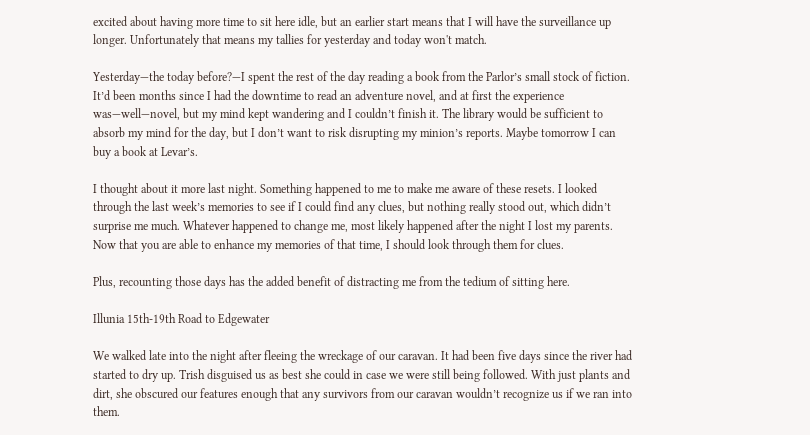excited about having more time to sit here idle, but an earlier start means that I will have the surveillance up longer. Unfortunately that means my tallies for yesterday and today won't match.

Yesterday—the today before?—I spent the rest of the day reading a book from the Parlor’s small stock of fiction. It’d been months since I had the downtime to read an adventure novel, and at first the experience was—well—novel, but my mind kept wandering and I couldn’t finish it. The library would be sufficient to absorb my mind for the day, but I don’t want to risk disrupting my minion’s reports. Maybe tomorrow I can buy a book at Levar’s.

I thought about it more last night. Something happened to me to make me aware of these resets. I looked through the last week’s memories to see if I could find any clues, but nothing really stood out, which didn’t surprise me much. Whatever happened to change me, most likely happened after the night I lost my parents. Now that you are able to enhance my memories of that time, I should look through them for clues.

Plus, recounting those days has the added benefit of distracting me from the tedium of sitting here.

Illunia 15th-19th Road to Edgewater

We walked late into the night after fleeing the wreckage of our caravan. It had been five days since the river had started to dry up. Trish disguised us as best she could in case we were still being followed. With just plants and dirt, she obscured our features enough that any survivors from our caravan wouldn’t recognize us if we ran into them.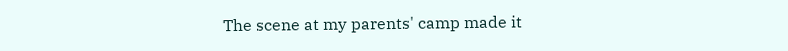The scene at my parents' camp made it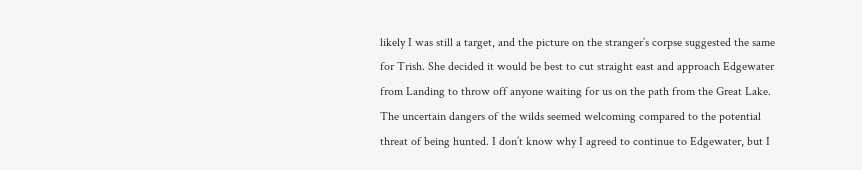likely I was still a target, and the picture on the stranger’s corpse suggested the same for Trish. She decided it would be best to cut straight east and approach Edgewater from Landing to throw off anyone waiting for us on the path from the Great Lake. The uncertain dangers of the wilds seemed welcoming compared to the potential threat of being hunted. I don’t know why I agreed to continue to Edgewater, but I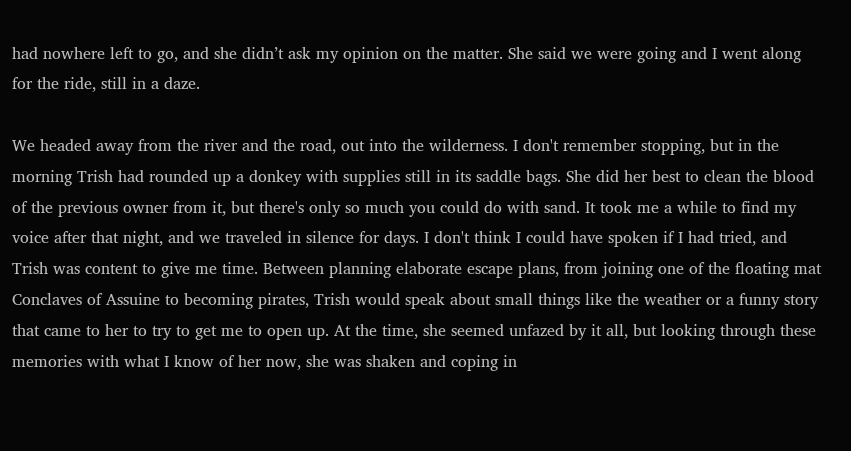had nowhere left to go, and she didn’t ask my opinion on the matter. She said we were going and I went along for the ride, still in a daze.

We headed away from the river and the road, out into the wilderness. I don't remember stopping, but in the morning Trish had rounded up a donkey with supplies still in its saddle bags. She did her best to clean the blood of the previous owner from it, but there's only so much you could do with sand. It took me a while to find my voice after that night, and we traveled in silence for days. I don't think I could have spoken if I had tried, and Trish was content to give me time. Between planning elaborate escape plans, from joining one of the floating mat Conclaves of Assuine to becoming pirates, Trish would speak about small things like the weather or a funny story that came to her to try to get me to open up. At the time, she seemed unfazed by it all, but looking through these memories with what I know of her now, she was shaken and coping in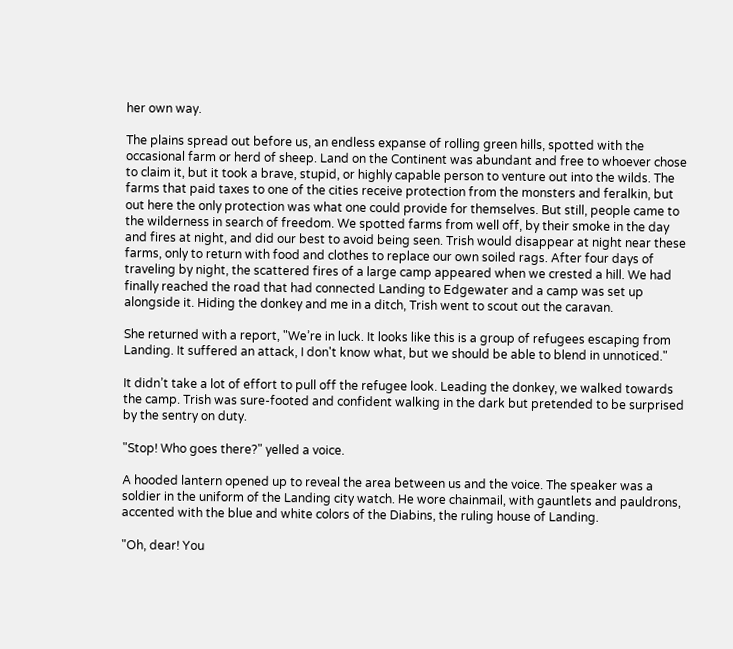her own way.

The plains spread out before us, an endless expanse of rolling green hills, spotted with the occasional farm or herd of sheep. Land on the Continent was abundant and free to whoever chose to claim it, but it took a brave, stupid, or highly capable person to venture out into the wilds. The farms that paid taxes to one of the cities receive protection from the monsters and feralkin, but out here the only protection was what one could provide for themselves. But still, people came to the wilderness in search of freedom. We spotted farms from well off, by their smoke in the day and fires at night, and did our best to avoid being seen. Trish would disappear at night near these farms, only to return with food and clothes to replace our own soiled rags. After four days of traveling by night, the scattered fires of a large camp appeared when we crested a hill. We had finally reached the road that had connected Landing to Edgewater and a camp was set up alongside it. Hiding the donkey and me in a ditch, Trish went to scout out the caravan.

She returned with a report, "We’re in luck. It looks like this is a group of refugees escaping from Landing. It suffered an attack, I don't know what, but we should be able to blend in unnoticed."

It didn’t take a lot of effort to pull off the refugee look. Leading the donkey, we walked towards the camp. Trish was sure-footed and confident walking in the dark but pretended to be surprised by the sentry on duty.

"Stop! Who goes there?" yelled a voice.

A hooded lantern opened up to reveal the area between us and the voice. The speaker was a soldier in the uniform of the Landing city watch. He wore chainmail, with gauntlets and pauldrons, accented with the blue and white colors of the Diabins, the ruling house of Landing.

"Oh, dear! You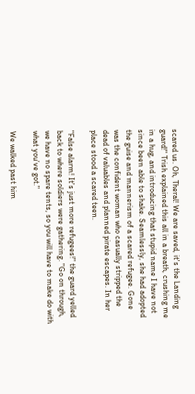scared us. Oh, Theral! We are saved, it's the Landing guard!" Trish explained this all in a breath, crushing me in a hug, and introducing that stupid name I have not since been able to shake. Seamlessly, she had adopted the guise and mannerism of a scared refugee. Gone was the confident woman who casually stripped the dead of valuables and planned pirate escapes. In her place stood a scared teen.

"False alarm! It's just more refugees!" the guard yelled back to where soldiers were gathering. "Go on through, we have no spare tents, so you will have to make do with what you’ve got."

We walked past him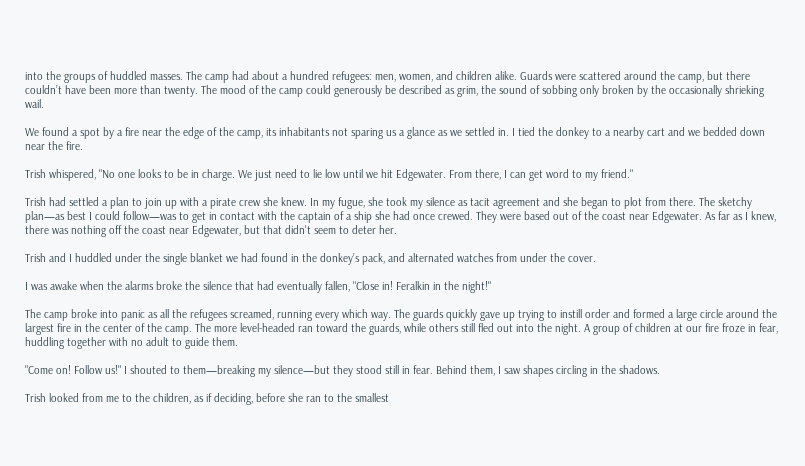into the groups of huddled masses. The camp had about a hundred refugees: men, women, and children alike. Guards were scattered around the camp, but there couldn’t have been more than twenty. The mood of the camp could generously be described as grim, the sound of sobbing only broken by the occasionally shrieking wail.

We found a spot by a fire near the edge of the camp, its inhabitants not sparing us a glance as we settled in. I tied the donkey to a nearby cart and we bedded down near the fire.

Trish whispered, "No one looks to be in charge. We just need to lie low until we hit Edgewater. From there, I can get word to my friend."

Trish had settled a plan to join up with a pirate crew she knew. In my fugue, she took my silence as tacit agreement and she began to plot from there. The sketchy plan—as best I could follow—was to get in contact with the captain of a ship she had once crewed. They were based out of the coast near Edgewater. As far as I knew, there was nothing off the coast near Edgewater, but that didn't seem to deter her.

Trish and I huddled under the single blanket we had found in the donkey’s pack, and alternated watches from under the cover.

I was awake when the alarms broke the silence that had eventually fallen, "Close in! Feralkin in the night!"

The camp broke into panic as all the refugees screamed, running every which way. The guards quickly gave up trying to instill order and formed a large circle around the largest fire in the center of the camp. The more level-headed ran toward the guards, while others still fled out into the night. A group of children at our fire froze in fear, huddling together with no adult to guide them.

"Come on! Follow us!" I shouted to them—breaking my silence—but they stood still in fear. Behind them, I saw shapes circling in the shadows.

Trish looked from me to the children, as if deciding, before she ran to the smallest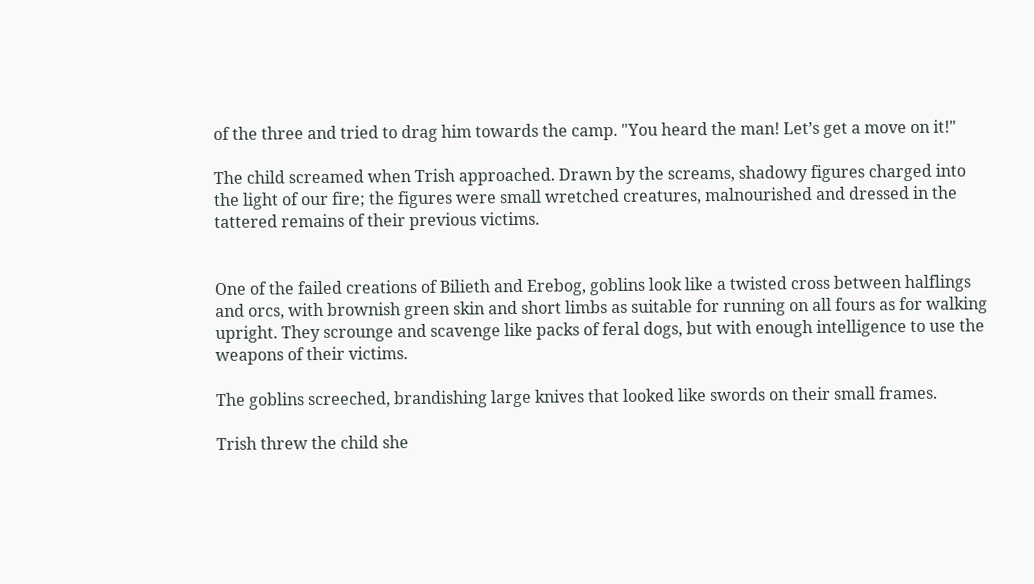of the three and tried to drag him towards the camp. "You heard the man! Let’s get a move on it!"

The child screamed when Trish approached. Drawn by the screams, shadowy figures charged into the light of our fire; the figures were small wretched creatures, malnourished and dressed in the tattered remains of their previous victims.


One of the failed creations of Bilieth and Erebog, goblins look like a twisted cross between halflings and orcs, with brownish green skin and short limbs as suitable for running on all fours as for walking upright. They scrounge and scavenge like packs of feral dogs, but with enough intelligence to use the weapons of their victims.

The goblins screeched, brandishing large knives that looked like swords on their small frames.

Trish threw the child she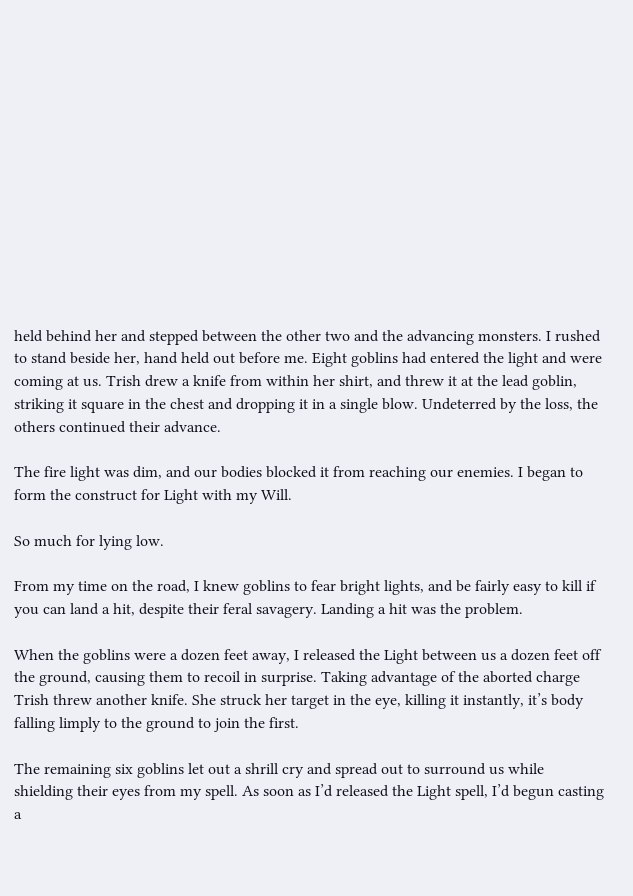held behind her and stepped between the other two and the advancing monsters. I rushed to stand beside her, hand held out before me. Eight goblins had entered the light and were coming at us. Trish drew a knife from within her shirt, and threw it at the lead goblin, striking it square in the chest and dropping it in a single blow. Undeterred by the loss, the others continued their advance.

The fire light was dim, and our bodies blocked it from reaching our enemies. I began to form the construct for Light with my Will.

So much for lying low.

From my time on the road, I knew goblins to fear bright lights, and be fairly easy to kill if you can land a hit, despite their feral savagery. Landing a hit was the problem.

When the goblins were a dozen feet away, I released the Light between us a dozen feet off the ground, causing them to recoil in surprise. Taking advantage of the aborted charge Trish threw another knife. She struck her target in the eye, killing it instantly, it’s body falling limply to the ground to join the first.

The remaining six goblins let out a shrill cry and spread out to surround us while shielding their eyes from my spell. As soon as I’d released the Light spell, I’d begun casting a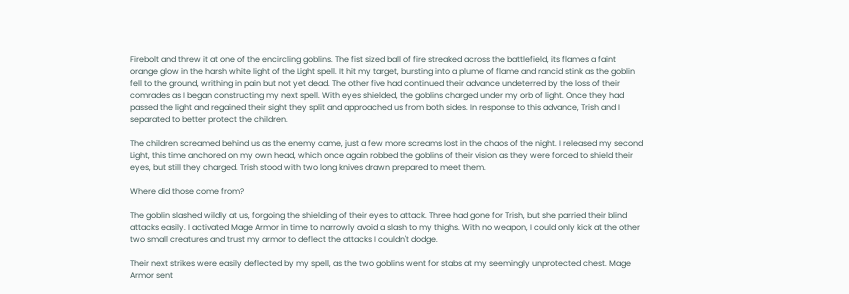Firebolt and threw it at one of the encircling goblins. The fist sized ball of fire streaked across the battlefield, its flames a faint orange glow in the harsh white light of the Light spell. It hit my target, bursting into a plume of flame and rancid stink as the goblin fell to the ground, writhing in pain but not yet dead. The other five had continued their advance undeterred by the loss of their comrades as I began constructing my next spell. With eyes shielded, the goblins charged under my orb of light. Once they had passed the light and regained their sight they split and approached us from both sides. In response to this advance, Trish and I separated to better protect the children.

The children screamed behind us as the enemy came, just a few more screams lost in the chaos of the night. I released my second Light, this time anchored on my own head, which once again robbed the goblins of their vision as they were forced to shield their eyes, but still they charged. Trish stood with two long knives drawn prepared to meet them.

Where did those come from?

The goblin slashed wildly at us, forgoing the shielding of their eyes to attack. Three had gone for Trish, but she parried their blind attacks easily. I activated Mage Armor in time to narrowly avoid a slash to my thighs. With no weapon, I could only kick at the other two small creatures and trust my armor to deflect the attacks I couldn't dodge.

Their next strikes were easily deflected by my spell, as the two goblins went for stabs at my seemingly unprotected chest. Mage Armor sent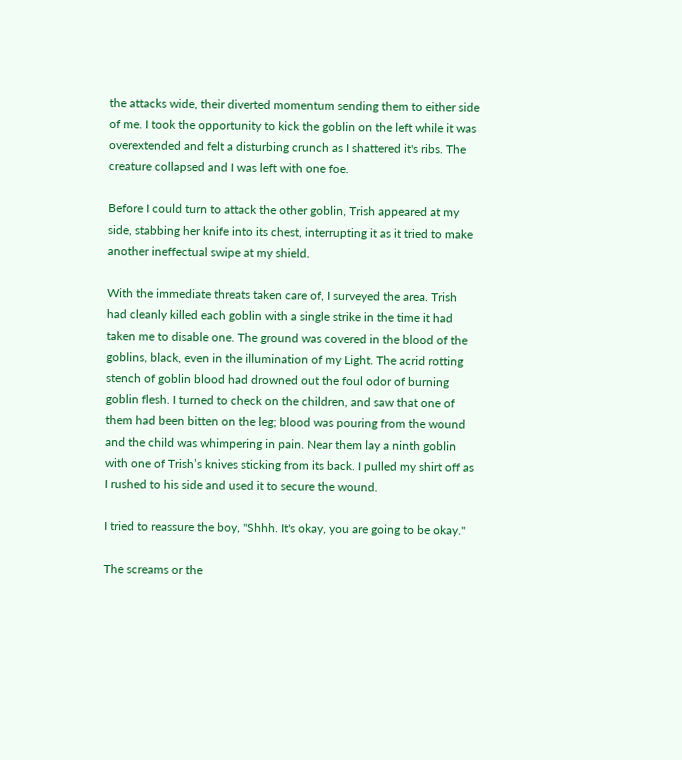the attacks wide, their diverted momentum sending them to either side of me. I took the opportunity to kick the goblin on the left while it was overextended and felt a disturbing crunch as I shattered it's ribs. The creature collapsed and I was left with one foe.

Before I could turn to attack the other goblin, Trish appeared at my side, stabbing her knife into its chest, interrupting it as it tried to make another ineffectual swipe at my shield.

With the immediate threats taken care of, I surveyed the area. Trish had cleanly killed each goblin with a single strike in the time it had taken me to disable one. The ground was covered in the blood of the goblins, black, even in the illumination of my Light. The acrid rotting stench of goblin blood had drowned out the foul odor of burning goblin flesh. I turned to check on the children, and saw that one of them had been bitten on the leg; blood was pouring from the wound and the child was whimpering in pain. Near them lay a ninth goblin with one of Trish’s knives sticking from its back. I pulled my shirt off as I rushed to his side and used it to secure the wound.

I tried to reassure the boy, "Shhh. It's okay, you are going to be okay."

The screams or the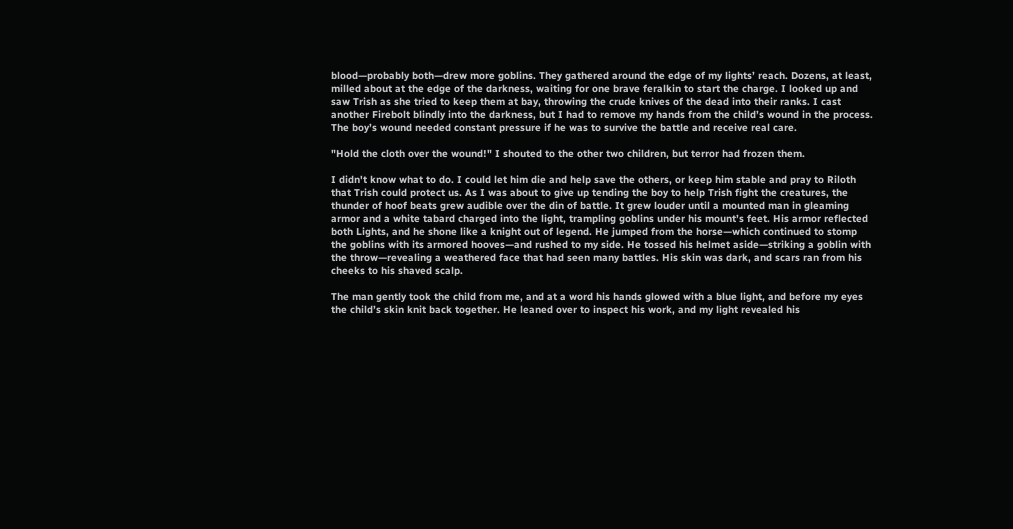blood—probably both—drew more goblins. They gathered around the edge of my lights’ reach. Dozens, at least, milled about at the edge of the darkness, waiting for one brave feralkin to start the charge. I looked up and saw Trish as she tried to keep them at bay, throwing the crude knives of the dead into their ranks. I cast another Firebolt blindly into the darkness, but I had to remove my hands from the child’s wound in the process. The boy’s wound needed constant pressure if he was to survive the battle and receive real care.

"Hold the cloth over the wound!" I shouted to the other two children, but terror had frozen them.

I didn't know what to do. I could let him die and help save the others, or keep him stable and pray to Riloth that Trish could protect us. As I was about to give up tending the boy to help Trish fight the creatures, the thunder of hoof beats grew audible over the din of battle. It grew louder until a mounted man in gleaming armor and a white tabard charged into the light, trampling goblins under his mount’s feet. His armor reflected both Lights, and he shone like a knight out of legend. He jumped from the horse—which continued to stomp the goblins with its armored hooves—and rushed to my side. He tossed his helmet aside—striking a goblin with the throw—revealing a weathered face that had seen many battles. His skin was dark, and scars ran from his cheeks to his shaved scalp.

The man gently took the child from me, and at a word his hands glowed with a blue light, and before my eyes the child’s skin knit back together. He leaned over to inspect his work, and my light revealed his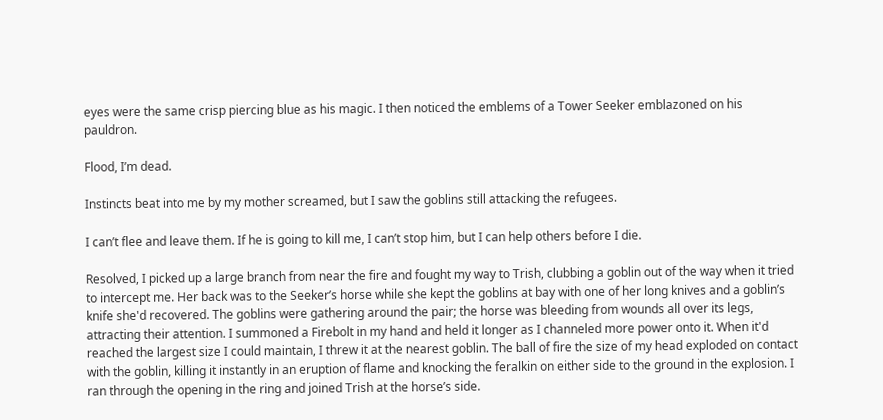eyes were the same crisp piercing blue as his magic. I then noticed the emblems of a Tower Seeker emblazoned on his pauldron.

Flood, I’m dead.

Instincts beat into me by my mother screamed, but I saw the goblins still attacking the refugees.

I can’t flee and leave them. If he is going to kill me, I can’t stop him, but I can help others before I die.

Resolved, I picked up a large branch from near the fire and fought my way to Trish, clubbing a goblin out of the way when it tried to intercept me. Her back was to the Seeker’s horse while she kept the goblins at bay with one of her long knives and a goblin’s knife she'd recovered. The goblins were gathering around the pair; the horse was bleeding from wounds all over its legs, attracting their attention. I summoned a Firebolt in my hand and held it longer as I channeled more power onto it. When it'd reached the largest size I could maintain, I threw it at the nearest goblin. The ball of fire the size of my head exploded on contact with the goblin, killing it instantly in an eruption of flame and knocking the feralkin on either side to the ground in the explosion. I ran through the opening in the ring and joined Trish at the horse’s side.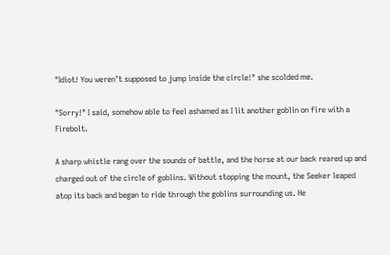"Idiot! You weren’t supposed to jump inside the circle!" she scolded me.

"Sorry!" I said, somehow able to feel ashamed as I lit another goblin on fire with a Firebolt.

A sharp whistle rang over the sounds of battle, and the horse at our back reared up and charged out of the circle of goblins. Without stopping the mount, the Seeker leaped atop its back and began to ride through the goblins surrounding us. He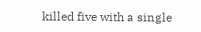killed five with a single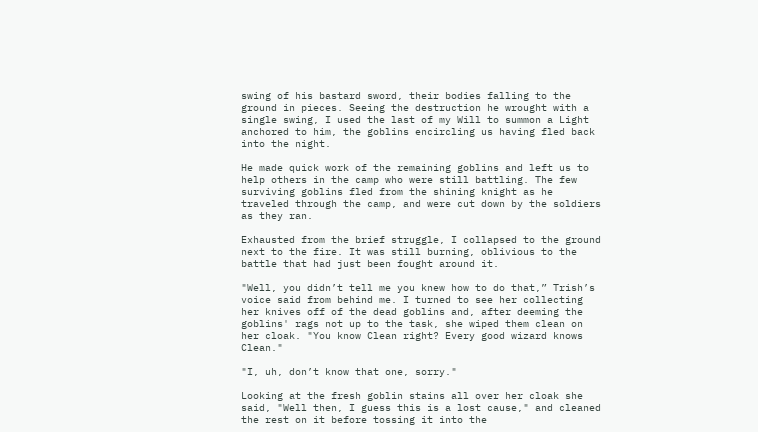swing of his bastard sword, their bodies falling to the ground in pieces. Seeing the destruction he wrought with a single swing, I used the last of my Will to summon a Light anchored to him, the goblins encircling us having fled back into the night.

He made quick work of the remaining goblins and left us to help others in the camp who were still battling. The few surviving goblins fled from the shining knight as he traveled through the camp, and were cut down by the soldiers as they ran.

Exhausted from the brief struggle, I collapsed to the ground next to the fire. It was still burning, oblivious to the battle that had just been fought around it.

"Well, you didn’t tell me you knew how to do that,” Trish’s voice said from behind me. I turned to see her collecting her knives off of the dead goblins and, after deeming the goblins' rags not up to the task, she wiped them clean on her cloak. "You know Clean right? Every good wizard knows Clean."

"I, uh, don’t know that one, sorry."

Looking at the fresh goblin stains all over her cloak she said, "Well then, I guess this is a lost cause," and cleaned the rest on it before tossing it into the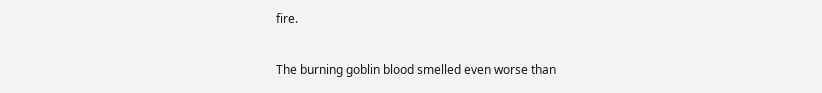fire.

The burning goblin blood smelled even worse than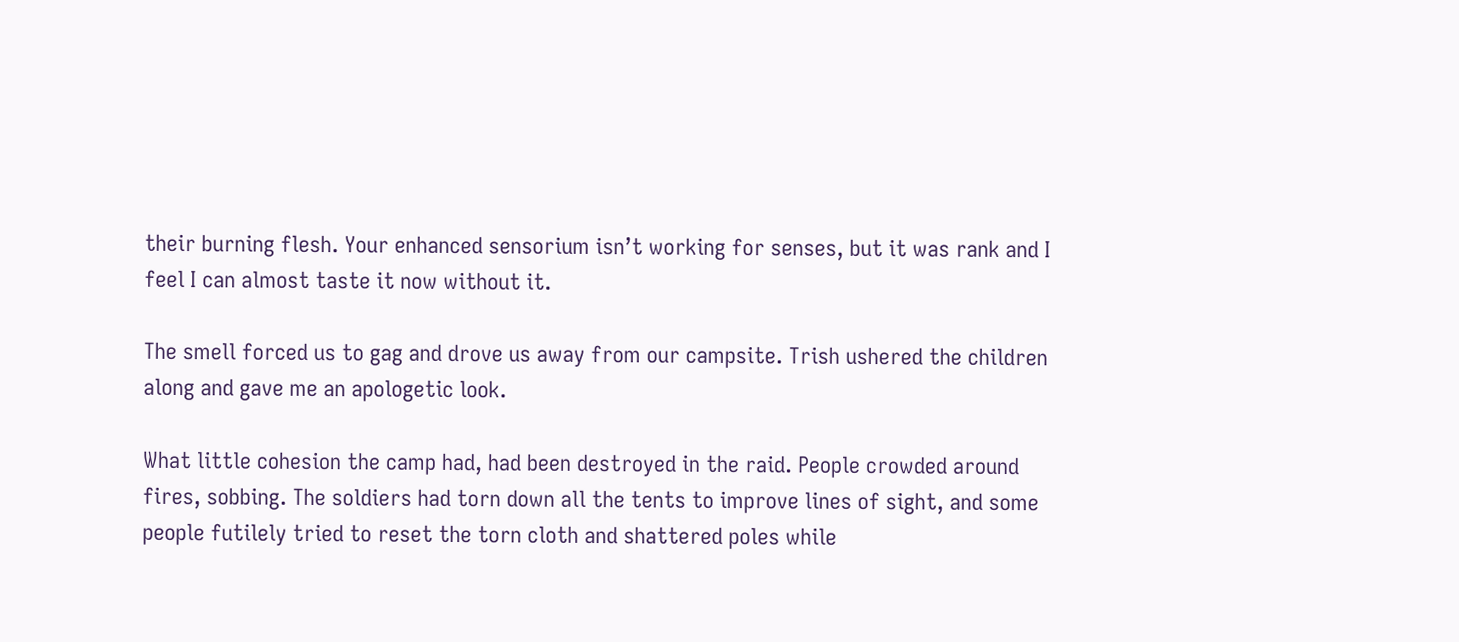their burning flesh. Your enhanced sensorium isn’t working for senses, but it was rank and I feel I can almost taste it now without it.

The smell forced us to gag and drove us away from our campsite. Trish ushered the children along and gave me an apologetic look.

What little cohesion the camp had, had been destroyed in the raid. People crowded around fires, sobbing. The soldiers had torn down all the tents to improve lines of sight, and some people futilely tried to reset the torn cloth and shattered poles while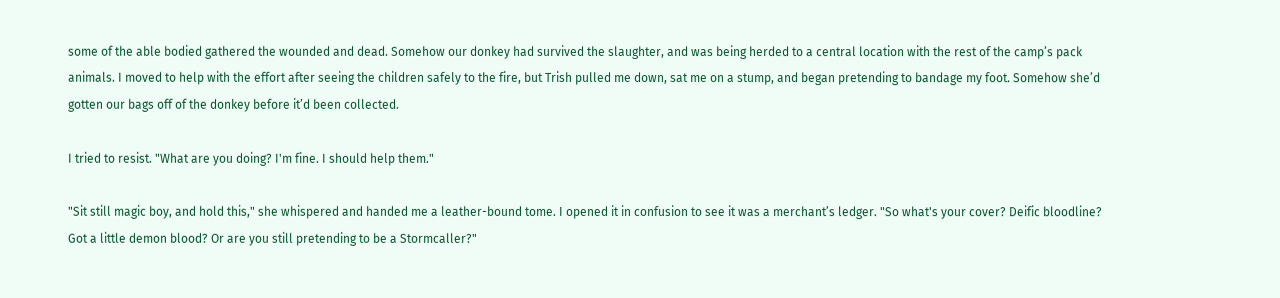some of the able bodied gathered the wounded and dead. Somehow our donkey had survived the slaughter, and was being herded to a central location with the rest of the camp’s pack animals. I moved to help with the effort after seeing the children safely to the fire, but Trish pulled me down, sat me on a stump, and began pretending to bandage my foot. Somehow she’d gotten our bags off of the donkey before it’d been collected.

I tried to resist. "What are you doing? I'm fine. I should help them."

"Sit still magic boy, and hold this," she whispered and handed me a leather-bound tome. I opened it in confusion to see it was a merchant’s ledger. "So what's your cover? Deific bloodline? Got a little demon blood? Or are you still pretending to be a Stormcaller?"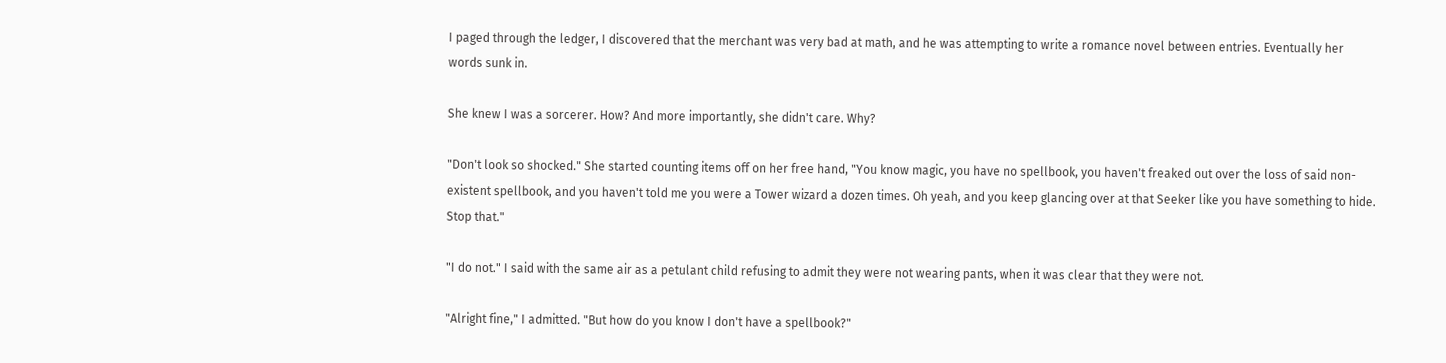I paged through the ledger, I discovered that the merchant was very bad at math, and he was attempting to write a romance novel between entries. Eventually her words sunk in.

She knew I was a sorcerer. How? And more importantly, she didn't care. Why?

"Don't look so shocked." She started counting items off on her free hand, "You know magic, you have no spellbook, you haven't freaked out over the loss of said non-existent spellbook, and you haven't told me you were a Tower wizard a dozen times. Oh yeah, and you keep glancing over at that Seeker like you have something to hide. Stop that."

"I do not." I said with the same air as a petulant child refusing to admit they were not wearing pants, when it was clear that they were not.

"Alright fine," I admitted. "But how do you know I don't have a spellbook?"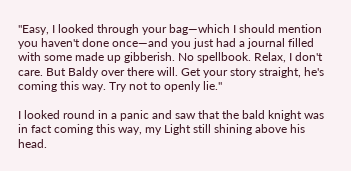"Easy, I looked through your bag—which I should mention you haven't done once—and you just had a journal filled with some made up gibberish. No spellbook. Relax, I don't care. But Baldy over there will. Get your story straight, he's coming this way. Try not to openly lie."

I looked round in a panic and saw that the bald knight was in fact coming this way, my Light still shining above his head.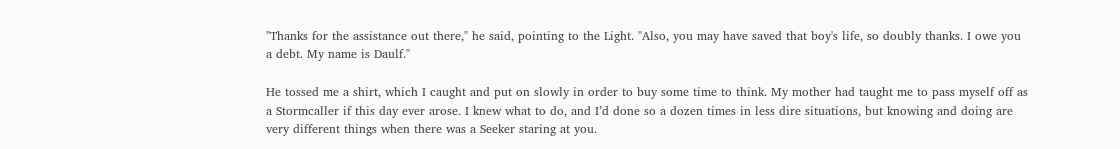"Thanks for the assistance out there," he said, pointing to the Light. "Also, you may have saved that boy's life, so doubly thanks. I owe you a debt. My name is Daulf."

He tossed me a shirt, which I caught and put on slowly in order to buy some time to think. My mother had taught me to pass myself off as a Stormcaller if this day ever arose. I knew what to do, and I’d done so a dozen times in less dire situations, but knowing and doing are very different things when there was a Seeker staring at you.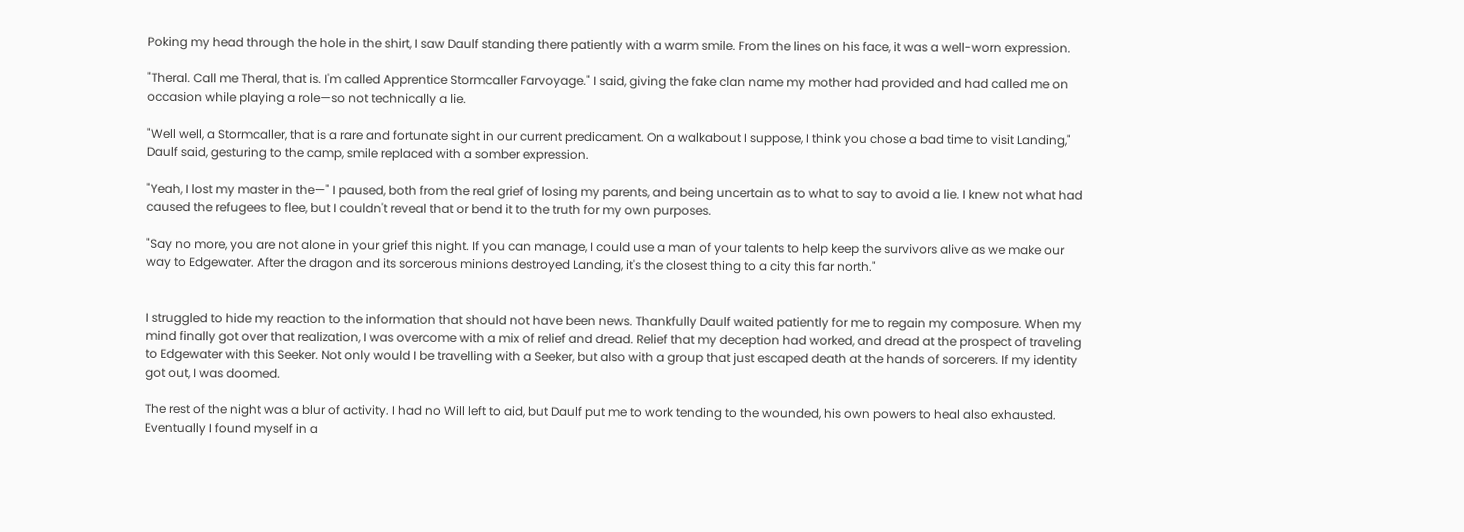Poking my head through the hole in the shirt, I saw Daulf standing there patiently with a warm smile. From the lines on his face, it was a well-worn expression.

"Theral. Call me Theral, that is. I'm called Apprentice Stormcaller Farvoyage." I said, giving the fake clan name my mother had provided and had called me on occasion while playing a role—so not technically a lie.

"Well well, a Stormcaller, that is a rare and fortunate sight in our current predicament. On a walkabout I suppose, I think you chose a bad time to visit Landing," Daulf said, gesturing to the camp, smile replaced with a somber expression.

"Yeah, I lost my master in the—" I paused, both from the real grief of losing my parents, and being uncertain as to what to say to avoid a lie. I knew not what had caused the refugees to flee, but I couldn't reveal that or bend it to the truth for my own purposes.

"Say no more, you are not alone in your grief this night. If you can manage, I could use a man of your talents to help keep the survivors alive as we make our way to Edgewater. After the dragon and its sorcerous minions destroyed Landing, it's the closest thing to a city this far north."


I struggled to hide my reaction to the information that should not have been news. Thankfully Daulf waited patiently for me to regain my composure. When my mind finally got over that realization, I was overcome with a mix of relief and dread. Relief that my deception had worked, and dread at the prospect of traveling to Edgewater with this Seeker. Not only would I be travelling with a Seeker, but also with a group that just escaped death at the hands of sorcerers. If my identity got out, I was doomed.

The rest of the night was a blur of activity. I had no Will left to aid, but Daulf put me to work tending to the wounded, his own powers to heal also exhausted. Eventually I found myself in a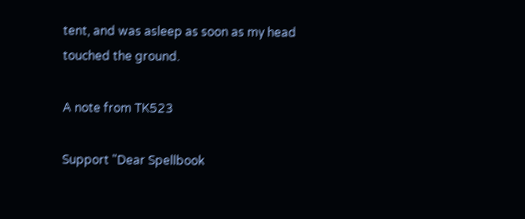tent, and was asleep as soon as my head touched the ground.

A note from TK523

Support "Dear Spellbook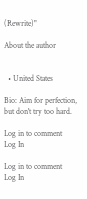(Rewrite)"

About the author


  • United States

Bio: Aim for perfection, but don't try too hard.

Log in to comment
Log In

Log in to comment
Log In